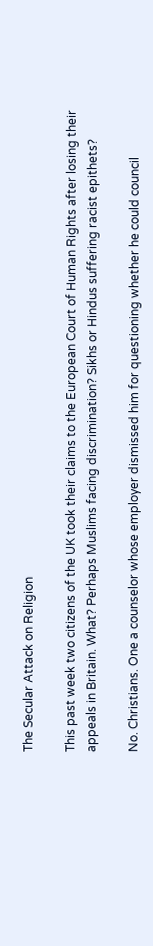The Secular Attack on Religion

This past week two citizens of the UK took their claims to the European Court of Human Rights after losing their appeals in Britain. What? Perhaps Muslims facing discrimination? Sikhs or Hindus suffering racist epithets?

No. Christians. One a counselor whose employer dismissed him for questioning whether he could council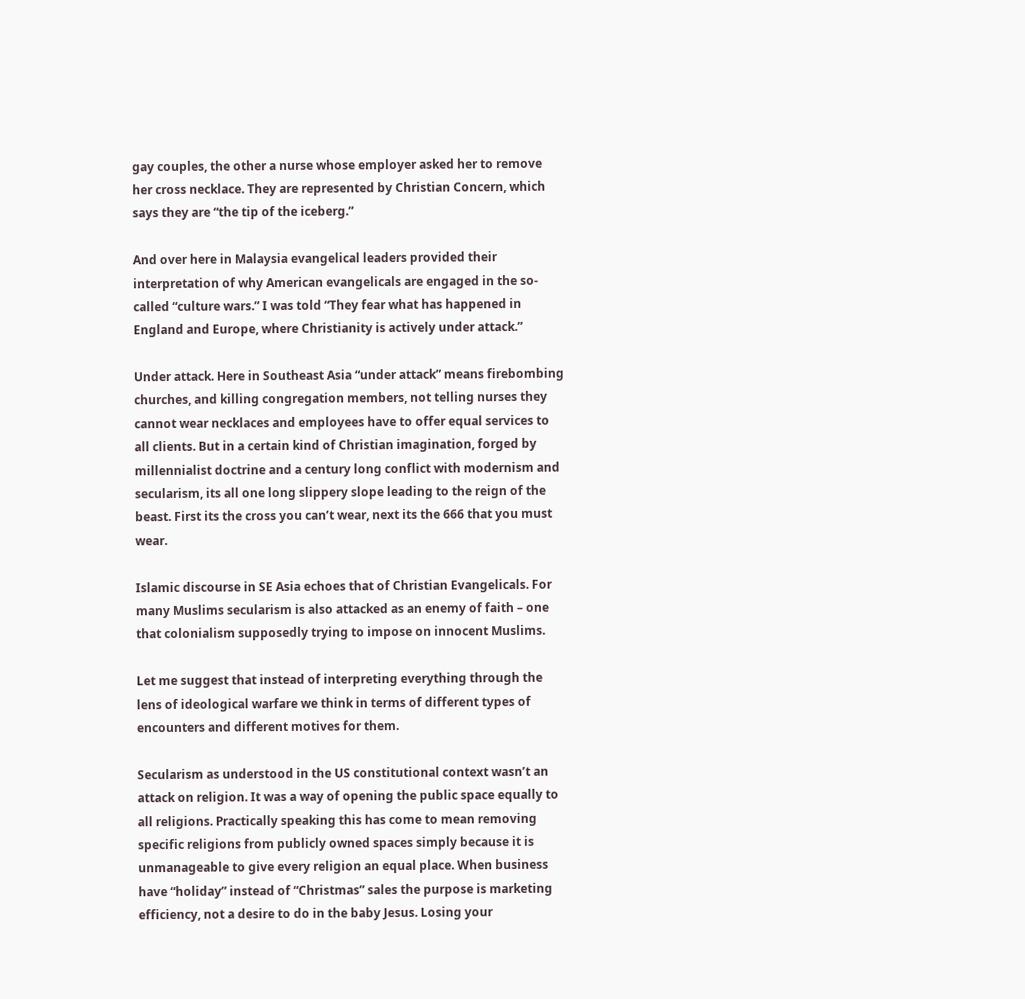gay couples, the other a nurse whose employer asked her to remove her cross necklace. They are represented by Christian Concern, which says they are “the tip of the iceberg.”

And over here in Malaysia evangelical leaders provided their interpretation of why American evangelicals are engaged in the so-called “culture wars.” I was told “They fear what has happened in England and Europe, where Christianity is actively under attack.”

Under attack. Here in Southeast Asia “under attack” means firebombing churches, and killing congregation members, not telling nurses they cannot wear necklaces and employees have to offer equal services to all clients. But in a certain kind of Christian imagination, forged by millennialist doctrine and a century long conflict with modernism and secularism, its all one long slippery slope leading to the reign of the beast. First its the cross you can’t wear, next its the 666 that you must wear.

Islamic discourse in SE Asia echoes that of Christian Evangelicals. For many Muslims secularism is also attacked as an enemy of faith – one that colonialism supposedly trying to impose on innocent Muslims.

Let me suggest that instead of interpreting everything through the lens of ideological warfare we think in terms of different types of encounters and different motives for them.

Secularism as understood in the US constitutional context wasn’t an attack on religion. It was a way of opening the public space equally to all religions. Practically speaking this has come to mean removing specific religions from publicly owned spaces simply because it is unmanageable to give every religion an equal place. When business have “holiday” instead of “Christmas” sales the purpose is marketing efficiency, not a desire to do in the baby Jesus. Losing your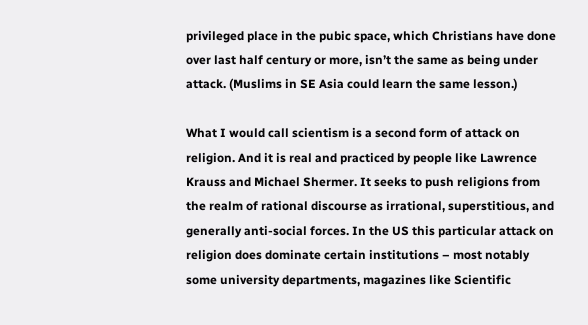privileged place in the pubic space, which Christians have done over last half century or more, isn’t the same as being under attack. (Muslims in SE Asia could learn the same lesson.)

What I would call scientism is a second form of attack on religion. And it is real and practiced by people like Lawrence Krauss and Michael Shermer. It seeks to push religions from the realm of rational discourse as irrational, superstitious, and generally anti-social forces. In the US this particular attack on religion does dominate certain institutions – most notably some university departments, magazines like Scientific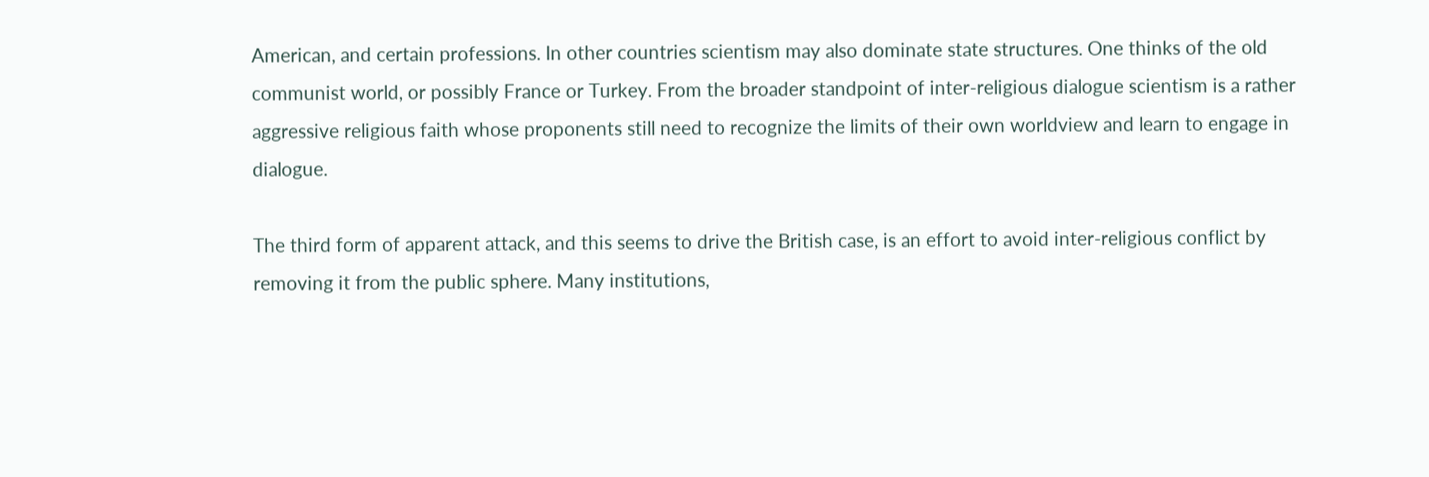American, and certain professions. In other countries scientism may also dominate state structures. One thinks of the old communist world, or possibly France or Turkey. From the broader standpoint of inter-religious dialogue scientism is a rather aggressive religious faith whose proponents still need to recognize the limits of their own worldview and learn to engage in dialogue.

The third form of apparent attack, and this seems to drive the British case, is an effort to avoid inter-religious conflict by removing it from the public sphere. Many institutions,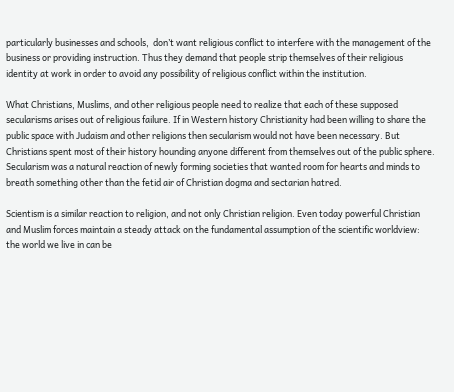particularly businesses and schools,  don’t want religious conflict to interfere with the management of the business or providing instruction. Thus they demand that people strip themselves of their religious identity at work in order to avoid any possibility of religious conflict within the institution.

What Christians, Muslims, and other religious people need to realize that each of these supposed secularisms arises out of religious failure. If in Western history Christianity had been willing to share the public space with Judaism and other religions then secularism would not have been necessary. But Christians spent most of their history hounding anyone different from themselves out of the public sphere. Secularism was a natural reaction of newly forming societies that wanted room for hearts and minds to breath something other than the fetid air of Christian dogma and sectarian hatred.

Scientism is a similar reaction to religion, and not only Christian religion. Even today powerful Christian and Muslim forces maintain a steady attack on the fundamental assumption of the scientific worldview: the world we live in can be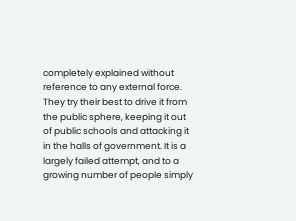completely explained without reference to any external force. They try their best to drive it from the public sphere, keeping it out of public schools and attacking it in the halls of government. It is a largely failed attempt, and to a growing number of people simply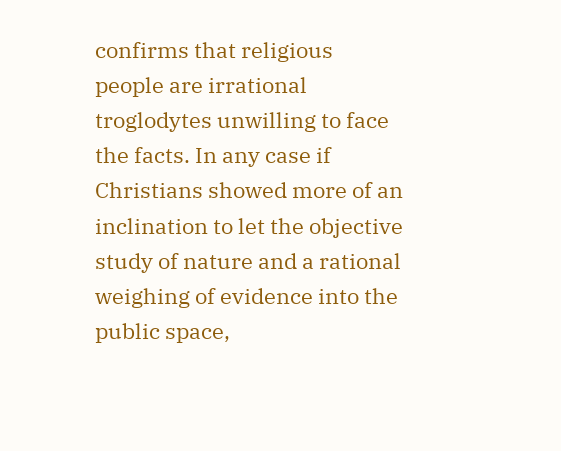confirms that religious people are irrational troglodytes unwilling to face the facts. In any case if Christians showed more of an inclination to let the objective study of nature and a rational weighing of evidence into the public space,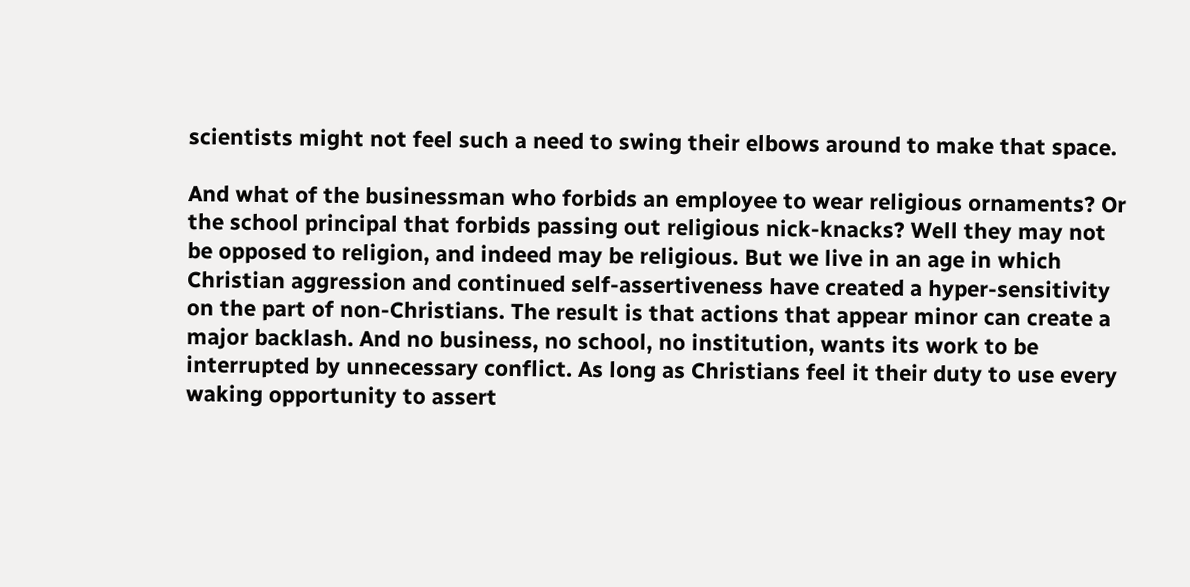scientists might not feel such a need to swing their elbows around to make that space.

And what of the businessman who forbids an employee to wear religious ornaments? Or the school principal that forbids passing out religious nick-knacks? Well they may not be opposed to religion, and indeed may be religious. But we live in an age in which Christian aggression and continued self-assertiveness have created a hyper-sensitivity on the part of non-Christians. The result is that actions that appear minor can create a major backlash. And no business, no school, no institution, wants its work to be interrupted by unnecessary conflict. As long as Christians feel it their duty to use every waking opportunity to assert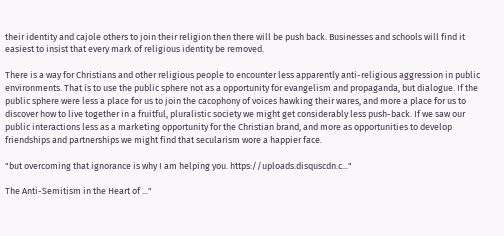their identity and cajole others to join their religion then there will be push back. Businesses and schools will find it easiest to insist that every mark of religious identity be removed.

There is a way for Christians and other religious people to encounter less apparently anti-religious aggression in public environments. That is to use the public sphere not as a opportunity for evangelism and propaganda, but dialogue. If the public sphere were less a place for us to join the cacophony of voices hawking their wares, and more a place for us to discover how to live together in a fruitful, pluralistic society we might get considerably less push-back. If we saw our public interactions less as a marketing opportunity for the Christian brand, and more as opportunities to develop friendships and partnerships we might find that secularism wore a happier face.

"but overcoming that ignorance is why I am helping you. https://uploads.disquscdn.c..."

The Anti-Semitism in the Heart of ..."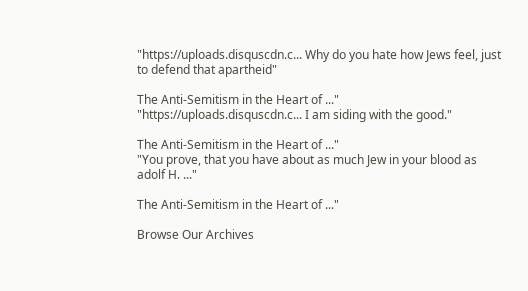"https://uploads.disquscdn.c... Why do you hate how Jews feel, just to defend that apartheid"

The Anti-Semitism in the Heart of ..."
"https://uploads.disquscdn.c... I am siding with the good."

The Anti-Semitism in the Heart of ..."
"You prove, that you have about as much Jew in your blood as adolf H. ..."

The Anti-Semitism in the Heart of ..."

Browse Our Archives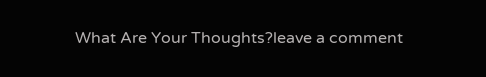What Are Your Thoughts?leave a comment